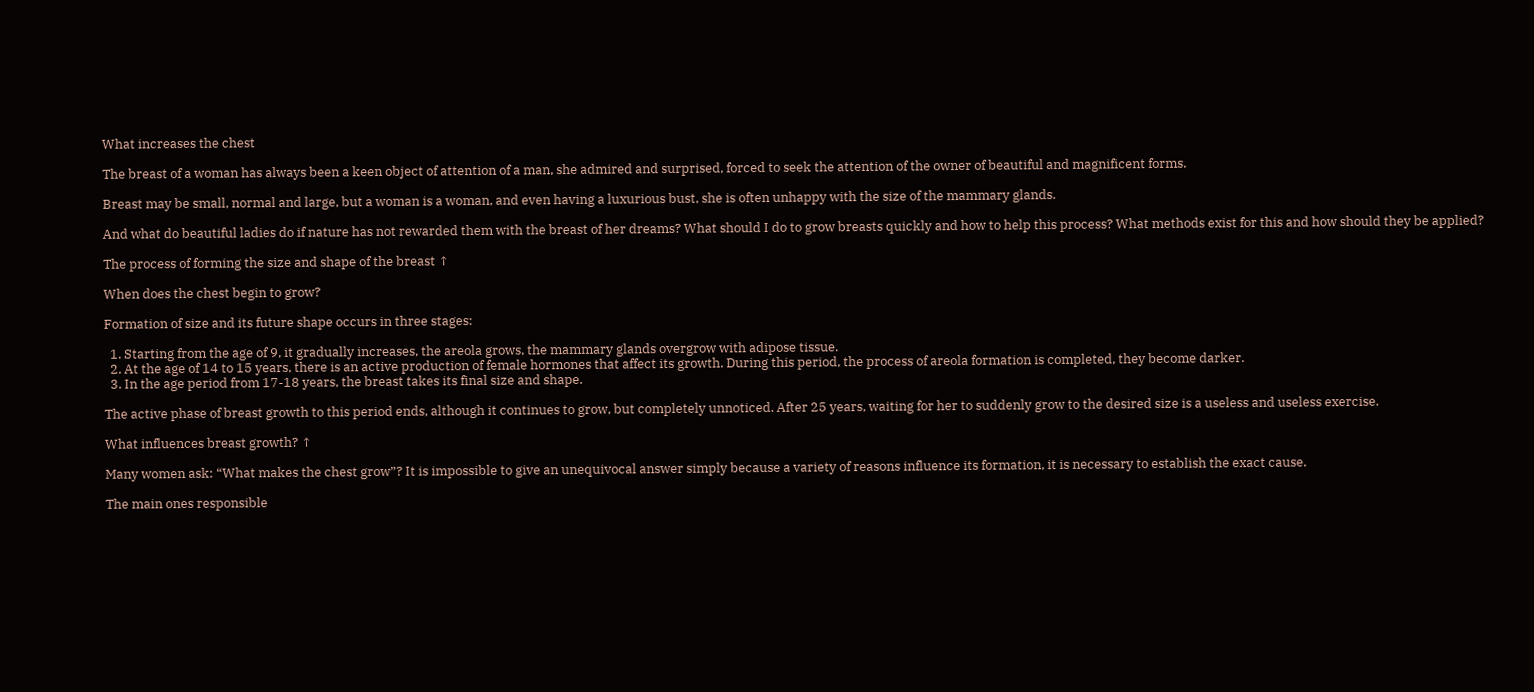What increases the chest

The breast of a woman has always been a keen object of attention of a man, she admired and surprised, forced to seek the attention of the owner of beautiful and magnificent forms.

Breast may be small, normal and large, but a woman is a woman, and even having a luxurious bust, she is often unhappy with the size of the mammary glands.

And what do beautiful ladies do if nature has not rewarded them with the breast of her dreams? What should I do to grow breasts quickly and how to help this process? What methods exist for this and how should they be applied?

The process of forming the size and shape of the breast ↑

When does the chest begin to grow?

Formation of size and its future shape occurs in three stages:

  1. Starting from the age of 9, it gradually increases, the areola grows, the mammary glands overgrow with adipose tissue.
  2. At the age of 14 to 15 years, there is an active production of female hormones that affect its growth. During this period, the process of areola formation is completed, they become darker.
  3. In the age period from 17-18 years, the breast takes its final size and shape.

The active phase of breast growth to this period ends, although it continues to grow, but completely unnoticed. After 25 years, waiting for her to suddenly grow to the desired size is a useless and useless exercise.

What influences breast growth? ↑

Many women ask: “What makes the chest grow”? It is impossible to give an unequivocal answer simply because a variety of reasons influence its formation, it is necessary to establish the exact cause.

The main ones responsible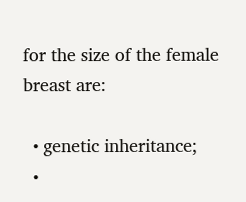for the size of the female breast are:

  • genetic inheritance;
  •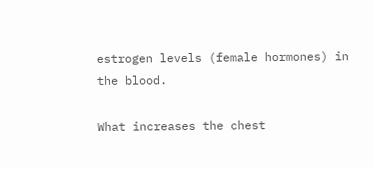estrogen levels (female hormones) in the blood.

What increases the chest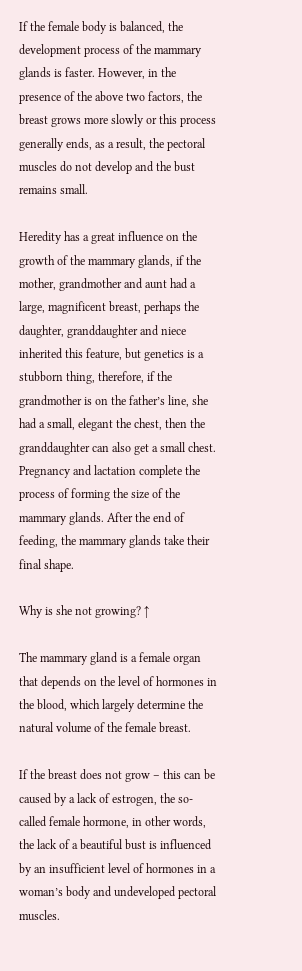If the female body is balanced, the development process of the mammary glands is faster. However, in the presence of the above two factors, the breast grows more slowly or this process generally ends, as a result, the pectoral muscles do not develop and the bust remains small.

Heredity has a great influence on the growth of the mammary glands, if the mother, grandmother and aunt had a large, magnificent breast, perhaps the daughter, granddaughter and niece inherited this feature, but genetics is a stubborn thing, therefore, if the grandmother is on the father’s line, she had a small, elegant the chest, then the granddaughter can also get a small chest. Pregnancy and lactation complete the process of forming the size of the mammary glands. After the end of feeding, the mammary glands take their final shape.

Why is she not growing? ↑

The mammary gland is a female organ that depends on the level of hormones in the blood, which largely determine the natural volume of the female breast.

If the breast does not grow – this can be caused by a lack of estrogen, the so-called female hormone, in other words, the lack of a beautiful bust is influenced by an insufficient level of hormones in a woman’s body and undeveloped pectoral muscles.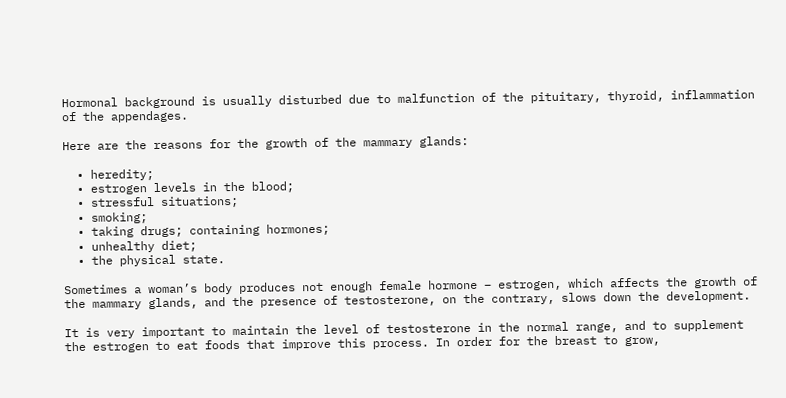Hormonal background is usually disturbed due to malfunction of the pituitary, thyroid, inflammation of the appendages.

Here are the reasons for the growth of the mammary glands:

  • heredity;
  • estrogen levels in the blood;
  • stressful situations;
  • smoking;
  • taking drugs; containing hormones;
  • unhealthy diet;
  • the physical state.

Sometimes a woman’s body produces not enough female hormone – estrogen, which affects the growth of the mammary glands, and the presence of testosterone, on the contrary, slows down the development.

It is very important to maintain the level of testosterone in the normal range, and to supplement the estrogen to eat foods that improve this process. In order for the breast to grow,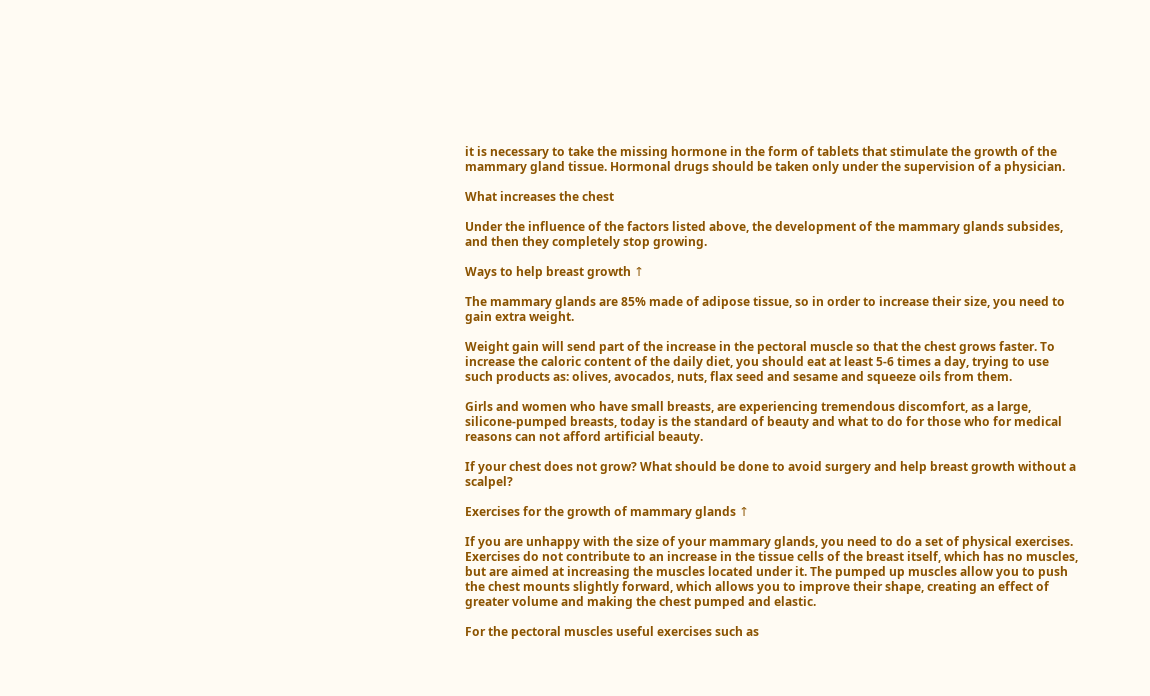it is necessary to take the missing hormone in the form of tablets that stimulate the growth of the mammary gland tissue. Hormonal drugs should be taken only under the supervision of a physician.

What increases the chest

Under the influence of the factors listed above, the development of the mammary glands subsides, and then they completely stop growing.

Ways to help breast growth ↑

The mammary glands are 85% made of adipose tissue, so in order to increase their size, you need to gain extra weight.

Weight gain will send part of the increase in the pectoral muscle so that the chest grows faster. To increase the caloric content of the daily diet, you should eat at least 5-6 times a day, trying to use such products as: olives, avocados, nuts, flax seed and sesame and squeeze oils from them.

Girls and women who have small breasts, are experiencing tremendous discomfort, as a large, silicone-pumped breasts, today is the standard of beauty and what to do for those who for medical reasons can not afford artificial beauty.

If your chest does not grow? What should be done to avoid surgery and help breast growth without a scalpel?

Exercises for the growth of mammary glands ↑

If you are unhappy with the size of your mammary glands, you need to do a set of physical exercises. Exercises do not contribute to an increase in the tissue cells of the breast itself, which has no muscles, but are aimed at increasing the muscles located under it. The pumped up muscles allow you to push the chest mounts slightly forward, which allows you to improve their shape, creating an effect of greater volume and making the chest pumped and elastic.

For the pectoral muscles useful exercises such as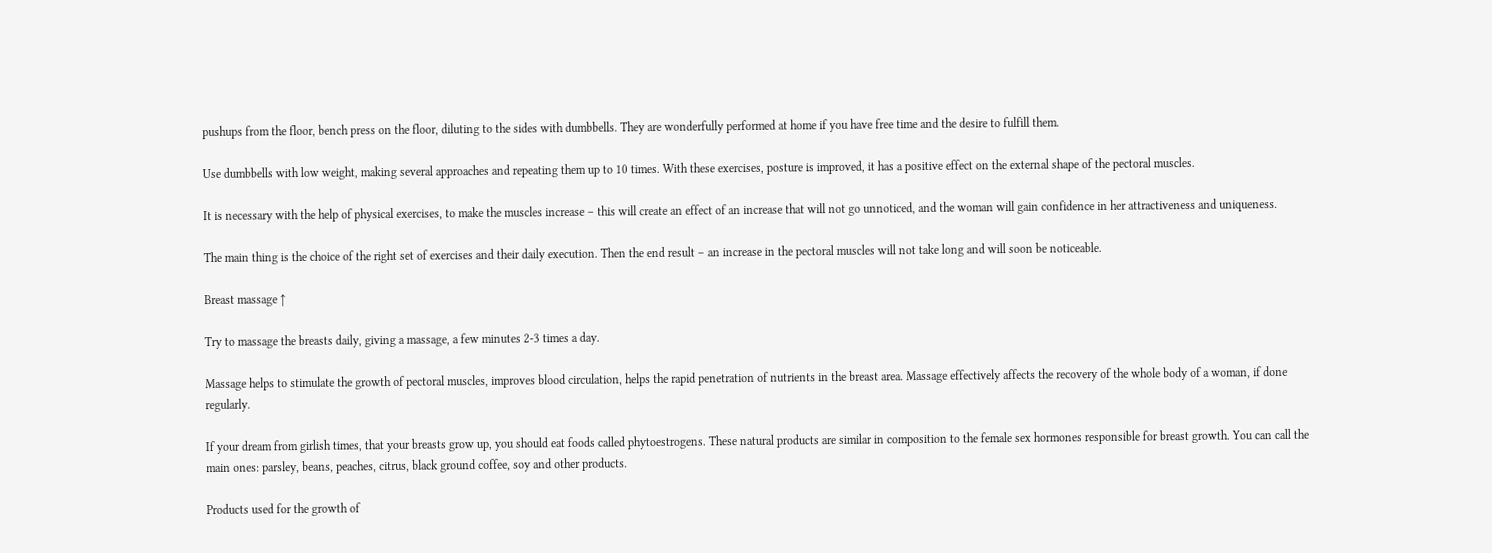pushups from the floor, bench press on the floor, diluting to the sides with dumbbells. They are wonderfully performed at home if you have free time and the desire to fulfill them.

Use dumbbells with low weight, making several approaches and repeating them up to 10 times. With these exercises, posture is improved, it has a positive effect on the external shape of the pectoral muscles.

It is necessary with the help of physical exercises, to make the muscles increase – this will create an effect of an increase that will not go unnoticed, and the woman will gain confidence in her attractiveness and uniqueness.

The main thing is the choice of the right set of exercises and their daily execution. Then the end result – an increase in the pectoral muscles will not take long and will soon be noticeable.

Breast massage ↑

Try to massage the breasts daily, giving a massage, a few minutes 2-3 times a day.

Massage helps to stimulate the growth of pectoral muscles, improves blood circulation, helps the rapid penetration of nutrients in the breast area. Massage effectively affects the recovery of the whole body of a woman, if done regularly.

If your dream from girlish times, that your breasts grow up, you should eat foods called phytoestrogens. These natural products are similar in composition to the female sex hormones responsible for breast growth. You can call the main ones: parsley, beans, peaches, citrus, black ground coffee, soy and other products.

Products used for the growth of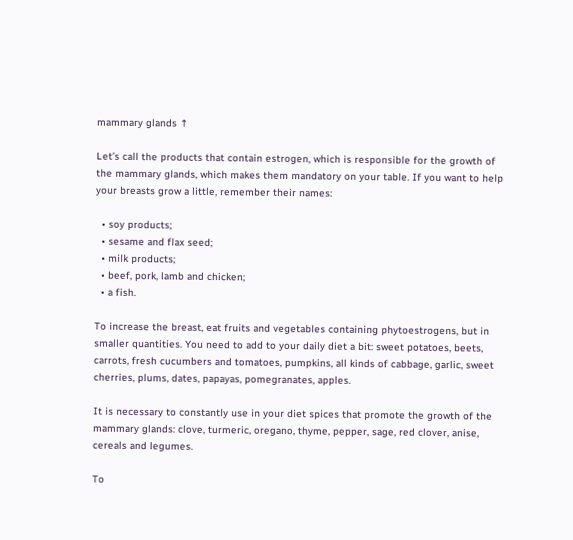mammary glands ↑

Let’s call the products that contain estrogen, which is responsible for the growth of the mammary glands, which makes them mandatory on your table. If you want to help your breasts grow a little, remember their names:

  • soy products;
  • sesame and flax seed;
  • milk products;
  • beef, pork, lamb and chicken;
  • a fish.

To increase the breast, eat fruits and vegetables containing phytoestrogens, but in smaller quantities. You need to add to your daily diet a bit: sweet potatoes, beets, carrots, fresh cucumbers and tomatoes, pumpkins, all kinds of cabbage, garlic, sweet cherries, plums, dates, papayas, pomegranates, apples.

It is necessary to constantly use in your diet spices that promote the growth of the mammary glands: clove, turmeric, oregano, thyme, pepper, sage, red clover, anise, cereals and legumes.

To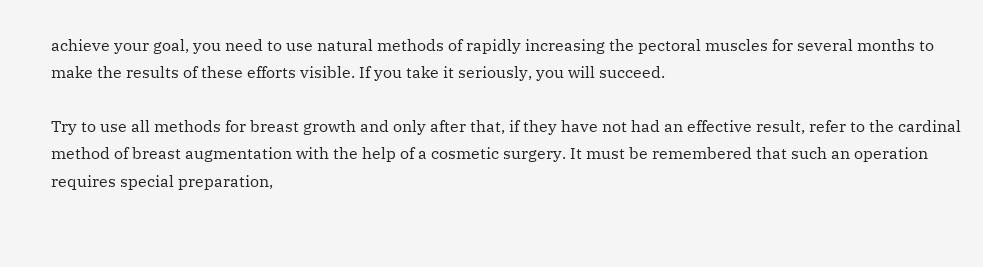achieve your goal, you need to use natural methods of rapidly increasing the pectoral muscles for several months to make the results of these efforts visible. If you take it seriously, you will succeed.

Try to use all methods for breast growth and only after that, if they have not had an effective result, refer to the cardinal method of breast augmentation with the help of a cosmetic surgery. It must be remembered that such an operation requires special preparation,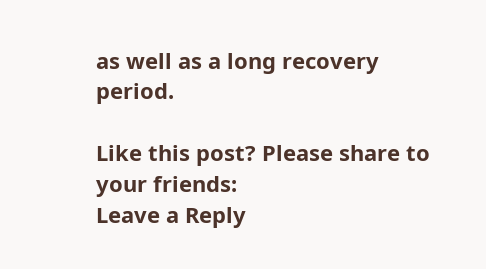as well as a long recovery period.

Like this post? Please share to your friends:
Leave a Reply